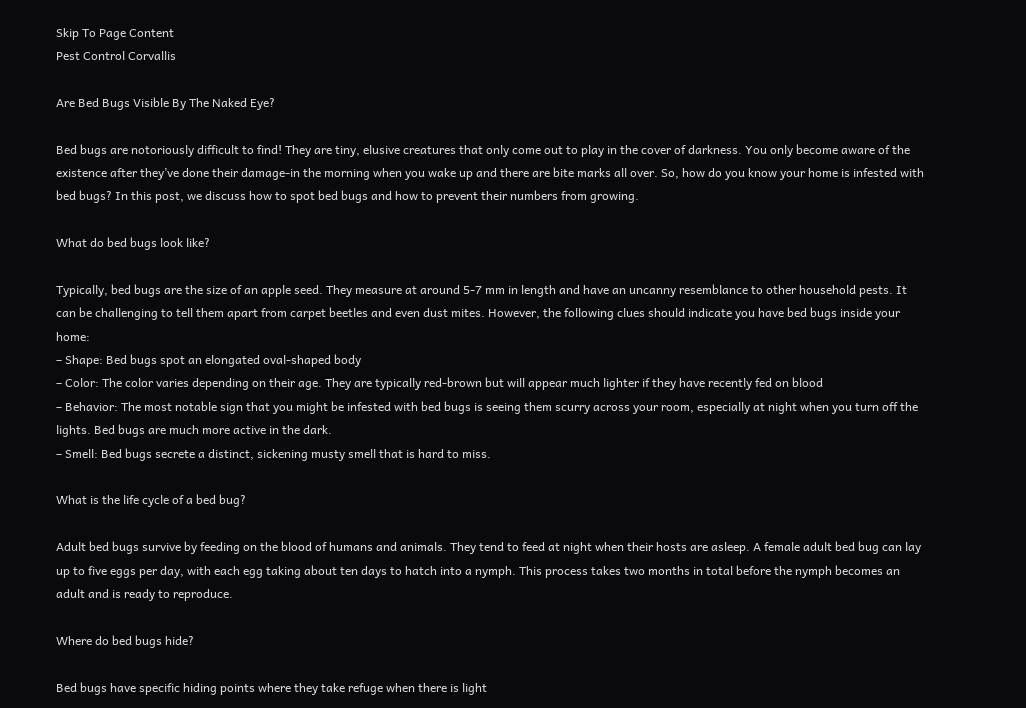Skip To Page Content
Pest Control Corvallis

Are Bed Bugs Visible By The Naked Eye?

Bed bugs are notoriously difficult to find! They are tiny, elusive creatures that only come out to play in the cover of darkness. You only become aware of the existence after they’ve done their damage-in the morning when you wake up and there are bite marks all over. So, how do you know your home is infested with bed bugs? In this post, we discuss how to spot bed bugs and how to prevent their numbers from growing.

What do bed bugs look like?

Typically, bed bugs are the size of an apple seed. They measure at around 5-7 mm in length and have an uncanny resemblance to other household pests. It can be challenging to tell them apart from carpet beetles and even dust mites. However, the following clues should indicate you have bed bugs inside your home:
– Shape: Bed bugs spot an elongated oval-shaped body
– Color: The color varies depending on their age. They are typically red-brown but will appear much lighter if they have recently fed on blood
– Behavior: The most notable sign that you might be infested with bed bugs is seeing them scurry across your room, especially at night when you turn off the lights. Bed bugs are much more active in the dark.
– Smell: Bed bugs secrete a distinct, sickening musty smell that is hard to miss.

What is the life cycle of a bed bug?

Adult bed bugs survive by feeding on the blood of humans and animals. They tend to feed at night when their hosts are asleep. A female adult bed bug can lay up to five eggs per day, with each egg taking about ten days to hatch into a nymph. This process takes two months in total before the nymph becomes an adult and is ready to reproduce.

Where do bed bugs hide?

Bed bugs have specific hiding points where they take refuge when there is light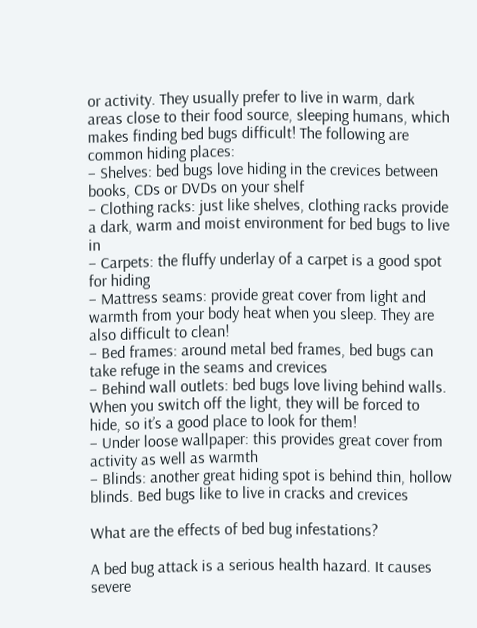or activity. They usually prefer to live in warm, dark areas close to their food source, sleeping humans, which makes finding bed bugs difficult! The following are common hiding places:
– Shelves: bed bugs love hiding in the crevices between books, CDs or DVDs on your shelf
– Clothing racks: just like shelves, clothing racks provide a dark, warm and moist environment for bed bugs to live in
– Carpets: the fluffy underlay of a carpet is a good spot for hiding
– Mattress seams: provide great cover from light and warmth from your body heat when you sleep. They are also difficult to clean!
– Bed frames: around metal bed frames, bed bugs can take refuge in the seams and crevices
– Behind wall outlets: bed bugs love living behind walls. When you switch off the light, they will be forced to hide, so it’s a good place to look for them!
– Under loose wallpaper: this provides great cover from activity as well as warmth
– Blinds: another great hiding spot is behind thin, hollow blinds. Bed bugs like to live in cracks and crevices

What are the effects of bed bug infestations?

A bed bug attack is a serious health hazard. It causes severe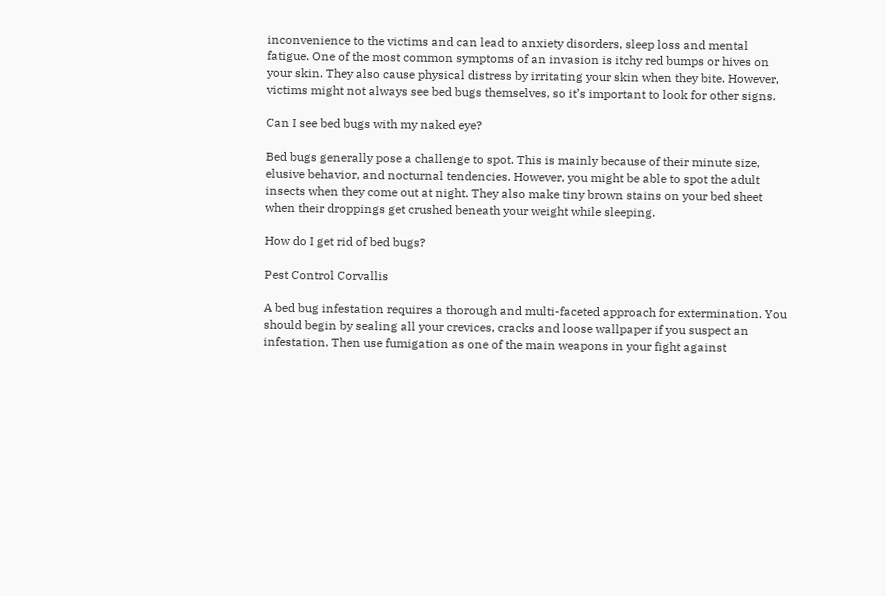inconvenience to the victims and can lead to anxiety disorders, sleep loss and mental fatigue. One of the most common symptoms of an invasion is itchy red bumps or hives on your skin. They also cause physical distress by irritating your skin when they bite. However, victims might not always see bed bugs themselves, so it’s important to look for other signs.

Can I see bed bugs with my naked eye?

Bed bugs generally pose a challenge to spot. This is mainly because of their minute size, elusive behavior, and nocturnal tendencies. However, you might be able to spot the adult insects when they come out at night. They also make tiny brown stains on your bed sheet when their droppings get crushed beneath your weight while sleeping.

How do I get rid of bed bugs?

Pest Control Corvallis

A bed bug infestation requires a thorough and multi-faceted approach for extermination. You should begin by sealing all your crevices, cracks and loose wallpaper if you suspect an infestation. Then use fumigation as one of the main weapons in your fight against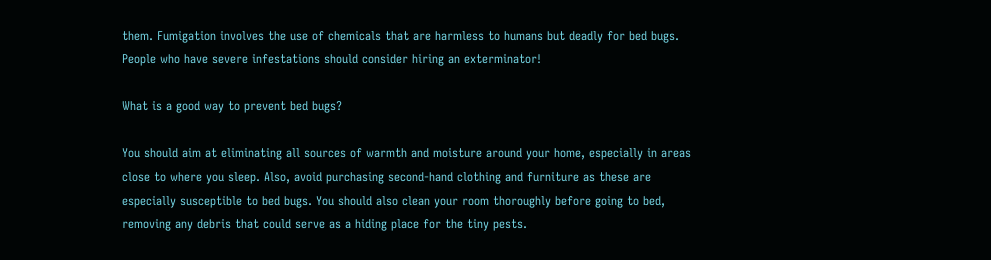them. Fumigation involves the use of chemicals that are harmless to humans but deadly for bed bugs. People who have severe infestations should consider hiring an exterminator!

What is a good way to prevent bed bugs?

You should aim at eliminating all sources of warmth and moisture around your home, especially in areas close to where you sleep. Also, avoid purchasing second-hand clothing and furniture as these are especially susceptible to bed bugs. You should also clean your room thoroughly before going to bed, removing any debris that could serve as a hiding place for the tiny pests.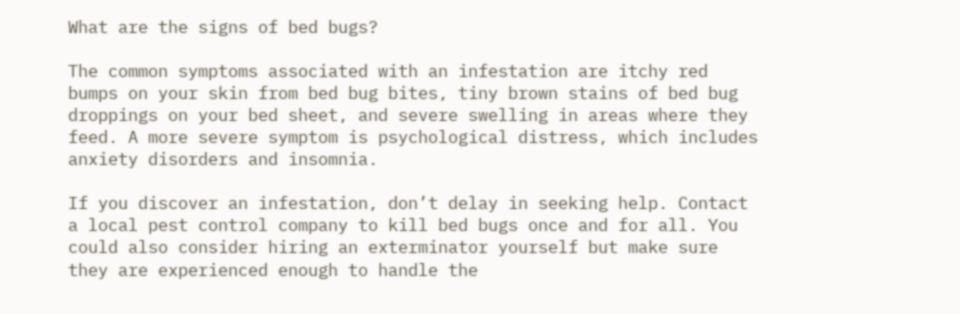What are the signs of bed bugs?

The common symptoms associated with an infestation are itchy red bumps on your skin from bed bug bites, tiny brown stains of bed bug droppings on your bed sheet, and severe swelling in areas where they feed. A more severe symptom is psychological distress, which includes anxiety disorders and insomnia.

If you discover an infestation, don’t delay in seeking help. Contact a local pest control company to kill bed bugs once and for all. You could also consider hiring an exterminator yourself but make sure they are experienced enough to handle the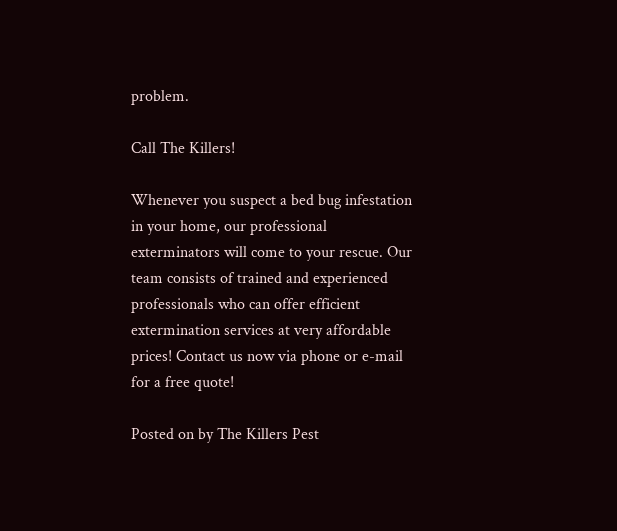problem.

Call The Killers!

Whenever you suspect a bed bug infestation in your home, our professional exterminators will come to your rescue. Our team consists of trained and experienced professionals who can offer efficient extermination services at very affordable prices! Contact us now via phone or e-mail for a free quote!

Posted on by The Killers Pest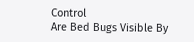Control
Are Bed Bugs Visible By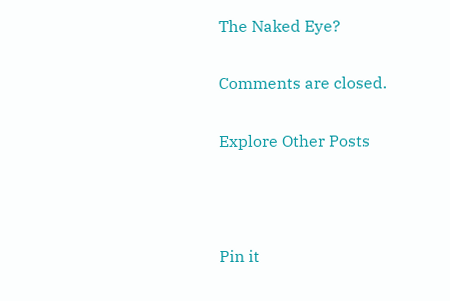The Naked Eye?

Comments are closed.

Explore Other Posts



Pin it